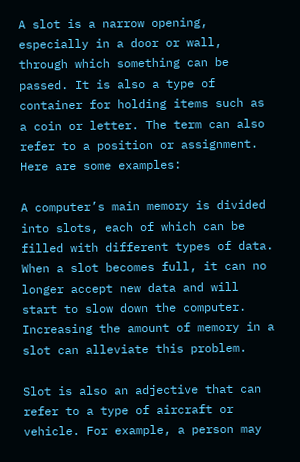A slot is a narrow opening, especially in a door or wall, through which something can be passed. It is also a type of container for holding items such as a coin or letter. The term can also refer to a position or assignment. Here are some examples:

A computer’s main memory is divided into slots, each of which can be filled with different types of data. When a slot becomes full, it can no longer accept new data and will start to slow down the computer. Increasing the amount of memory in a slot can alleviate this problem.

Slot is also an adjective that can refer to a type of aircraft or vehicle. For example, a person may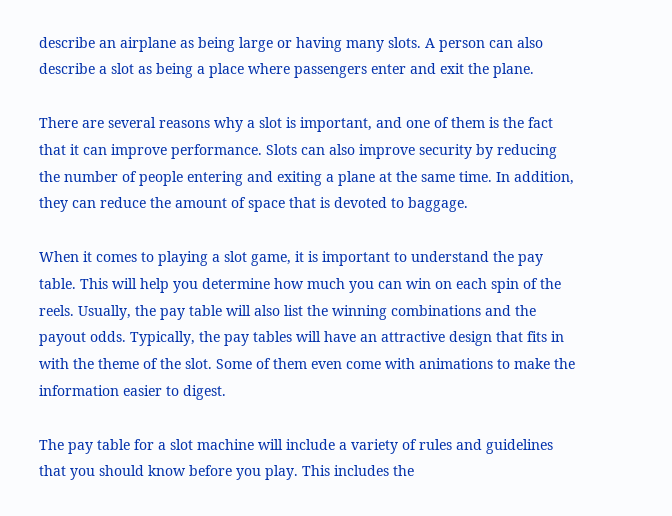describe an airplane as being large or having many slots. A person can also describe a slot as being a place where passengers enter and exit the plane.

There are several reasons why a slot is important, and one of them is the fact that it can improve performance. Slots can also improve security by reducing the number of people entering and exiting a plane at the same time. In addition, they can reduce the amount of space that is devoted to baggage.

When it comes to playing a slot game, it is important to understand the pay table. This will help you determine how much you can win on each spin of the reels. Usually, the pay table will also list the winning combinations and the payout odds. Typically, the pay tables will have an attractive design that fits in with the theme of the slot. Some of them even come with animations to make the information easier to digest.

The pay table for a slot machine will include a variety of rules and guidelines that you should know before you play. This includes the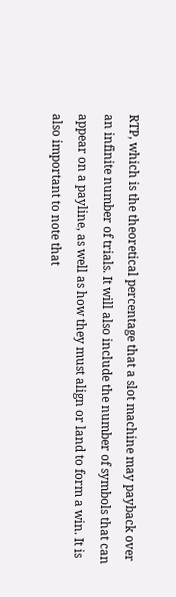RTP, which is the theoretical percentage that a slot machine may payback over an infinite number of trials. It will also include the number of symbols that can appear on a payline, as well as how they must align or land to form a win. It is also important to note that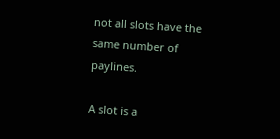not all slots have the same number of paylines.

A slot is a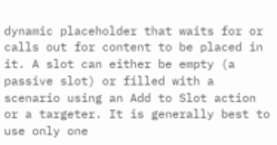dynamic placeholder that waits for or calls out for content to be placed in it. A slot can either be empty (a passive slot) or filled with a scenario using an Add to Slot action or a targeter. It is generally best to use only one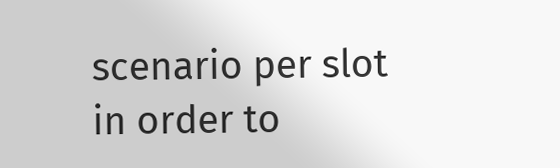scenario per slot in order to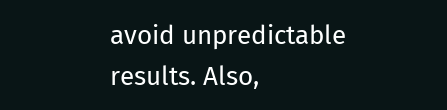avoid unpredictable results. Also,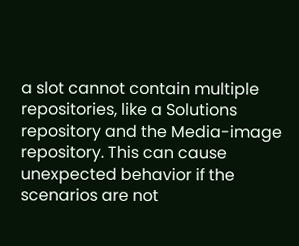a slot cannot contain multiple repositories, like a Solutions repository and the Media-image repository. This can cause unexpected behavior if the scenarios are not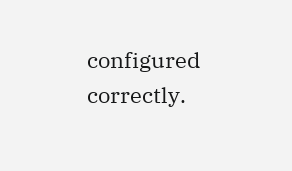configured correctly.